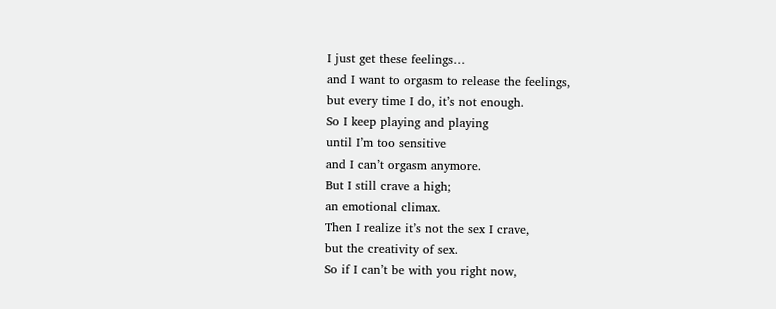I just get these feelings…
and I want to orgasm to release the feelings,
but every time I do, it’s not enough.
So I keep playing and playing
until I’m too sensitive
and I can’t orgasm anymore.
But I still crave a high;
an emotional climax.
Then I realize it’s not the sex I crave,
but the creativity of sex.
So if I can’t be with you right now,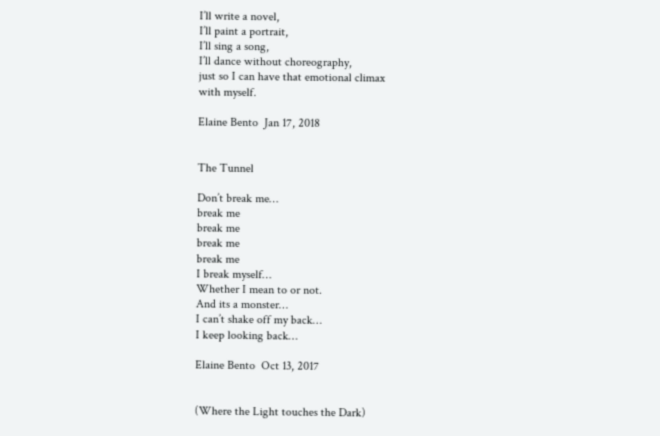I’ll write a novel,
I’ll paint a portrait,
I’ll sing a song,
I’ll dance without choreography,
just so I can have that emotional climax
with myself.

Elaine Bento  Jan 17, 2018


The Tunnel

Don’t break me…
break me
break me
break me
break me
I break myself…
Whether I mean to or not.
And its a monster…
I can’t shake off my back…
I keep looking back…

Elaine Bento  Oct 13, 2017


(Where the Light touches the Dark)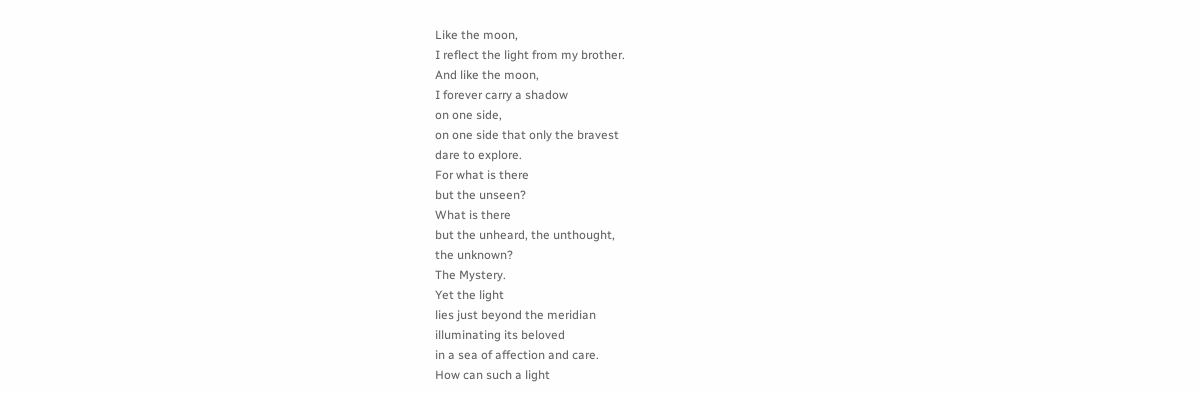Like the moon,
I reflect the light from my brother.
And like the moon,
I forever carry a shadow
on one side,
on one side that only the bravest
dare to explore.
For what is there
but the unseen?
What is there
but the unheard, the unthought,
the unknown?
The Mystery.
Yet the light
lies just beyond the meridian
illuminating its beloved
in a sea of affection and care.
How can such a light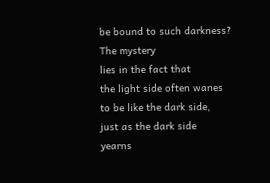be bound to such darkness?
The mystery
lies in the fact that
the light side often wanes
to be like the dark side,
just as the dark side
yearns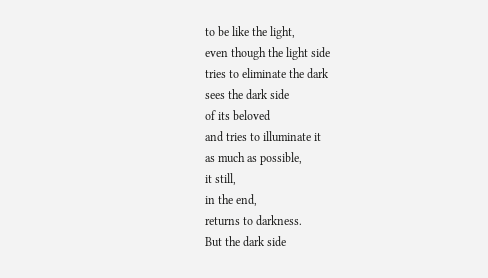to be like the light,
even though the light side
tries to eliminate the dark
sees the dark side
of its beloved
and tries to illuminate it
as much as possible,
it still,
in the end,
returns to darkness.
But the dark side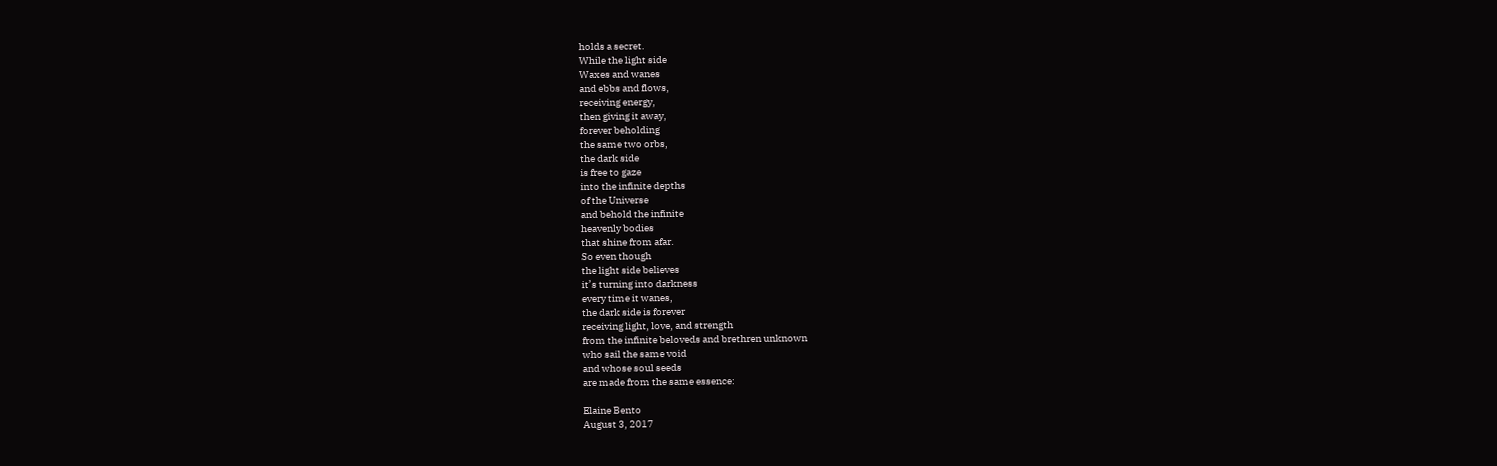holds a secret.
While the light side
Waxes and wanes
and ebbs and flows,
receiving energy,
then giving it away,
forever beholding
the same two orbs,
the dark side
is free to gaze
into the infinite depths
of the Universe
and behold the infinite
heavenly bodies
that shine from afar.
So even though
the light side believes
it’s turning into darkness
every time it wanes,
the dark side is forever
receiving light, love, and strength
from the infinite beloveds and brethren unknown
who sail the same void
and whose soul seeds
are made from the same essence:

Elaine Bento
August 3, 2017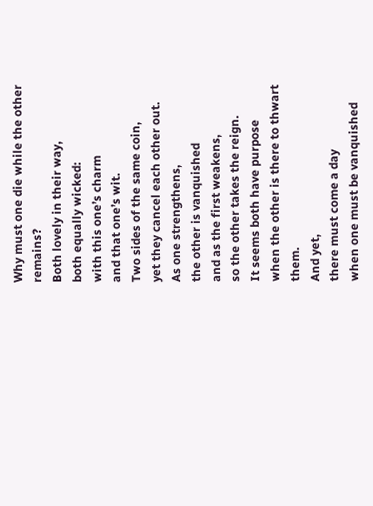Why must one die while the other remains?
Both lovely in their way,
both equally wicked:
with this one’s charm
and that one’s wit.
Two sides of the same coin,
yet they cancel each other out.
As one strengthens,
the other is vanquished
and as the first weakens,
so the other takes the reign.
It seems both have purpose
when the other is there to thwart them.
And yet,
there must come a day
when one must be vanquished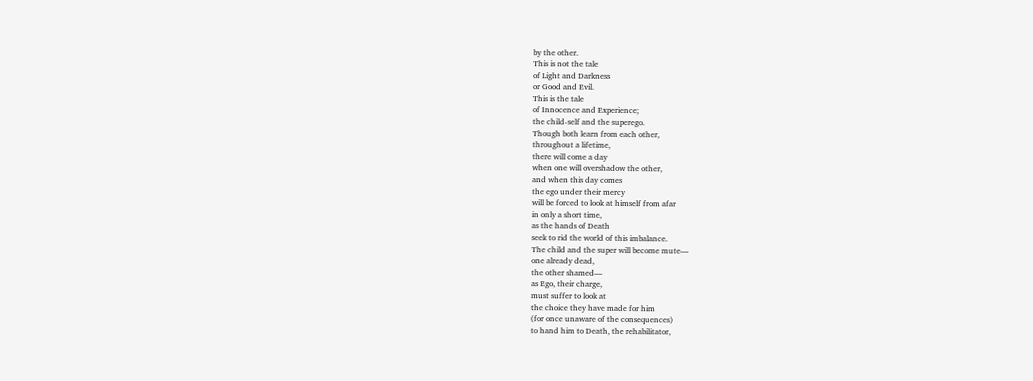by the other.
This is not the tale
of Light and Darkness
or Good and Evil.
This is the tale
of Innocence and Experience;
the child-self and the superego.
Though both learn from each other,
throughout a lifetime,
there will come a day
when one will overshadow the other,
and when this day comes
the ego under their mercy
will be forced to look at himself from afar
in only a short time,
as the hands of Death
seek to rid the world of this imbalance.
The child and the super will become mute—
one already dead,
the other shamed—
as Ego, their charge,
must suffer to look at
the choice they have made for him
(for once unaware of the consequences)
to hand him to Death, the rehabilitator,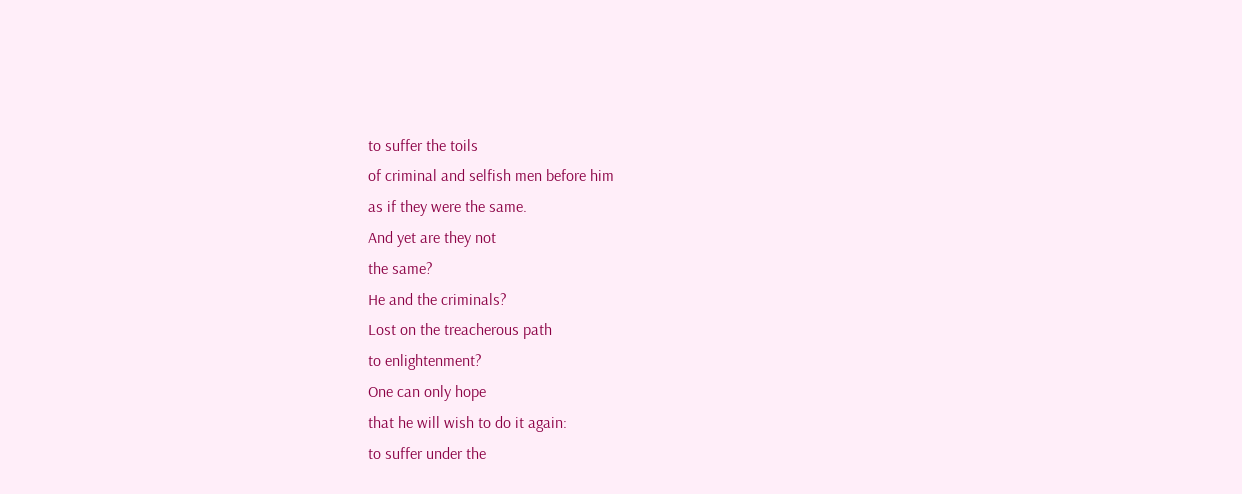to suffer the toils
of criminal and selfish men before him
as if they were the same.
And yet are they not
the same?
He and the criminals?
Lost on the treacherous path
to enlightenment?
One can only hope
that he will wish to do it again:
to suffer under the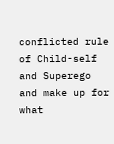conflicted rule
of Child-self and Superego
and make up for what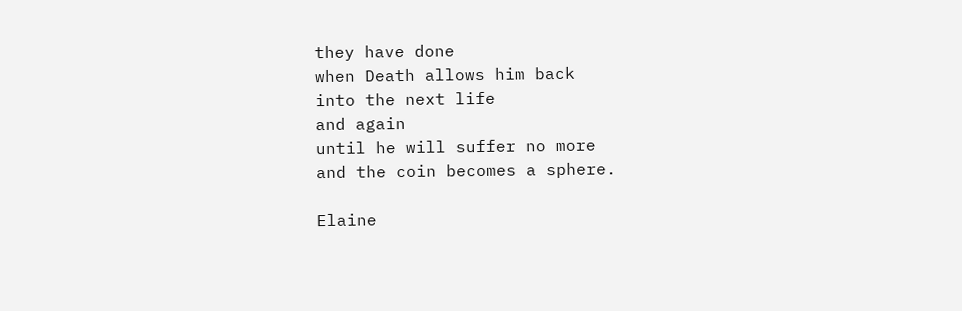they have done
when Death allows him back
into the next life
and again
until he will suffer no more
and the coin becomes a sphere.

Elaine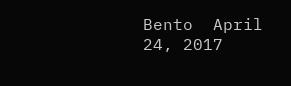Bento  April 24, 2017